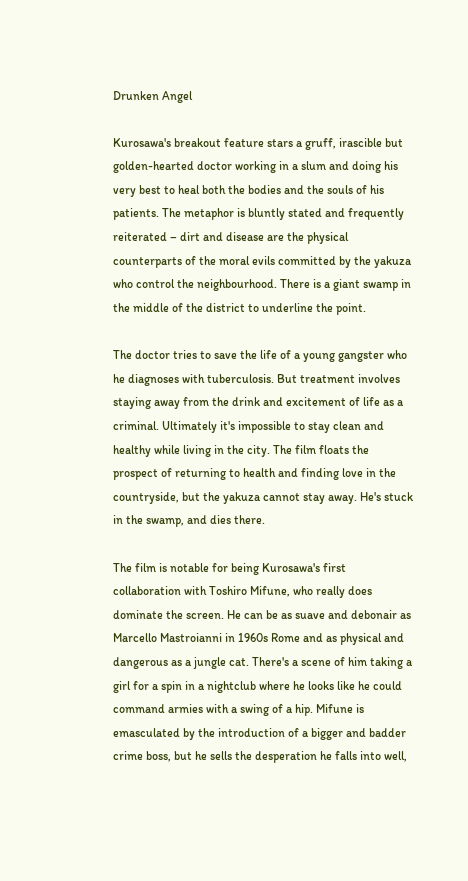Drunken Angel

Kurosawa's breakout feature stars a gruff, irascible but golden-hearted doctor working in a slum and doing his very best to heal both the bodies and the souls of his patients. The metaphor is bluntly stated and frequently reiterated – dirt and disease are the physical counterparts of the moral evils committed by the yakuza who control the neighbourhood. There is a giant swamp in the middle of the district to underline the point.

The doctor tries to save the life of a young gangster who he diagnoses with tuberculosis. But treatment involves staying away from the drink and excitement of life as a criminal. Ultimately it's impossible to stay clean and healthy while living in the city. The film floats the prospect of returning to health and finding love in the countryside, but the yakuza cannot stay away. He's stuck in the swamp, and dies there.

The film is notable for being Kurosawa's first collaboration with Toshiro Mifune, who really does dominate the screen. He can be as suave and debonair as Marcello Mastroianni in 1960s Rome and as physical and dangerous as a jungle cat. There's a scene of him taking a girl for a spin in a nightclub where he looks like he could command armies with a swing of a hip. Mifune is emasculated by the introduction of a bigger and badder crime boss, but he sells the desperation he falls into well,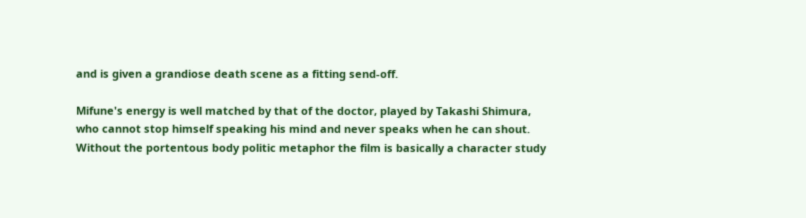and is given a grandiose death scene as a fitting send-off.

Mifune's energy is well matched by that of the doctor, played by Takashi Shimura, who cannot stop himself speaking his mind and never speaks when he can shout. Without the portentous body politic metaphor the film is basically a character study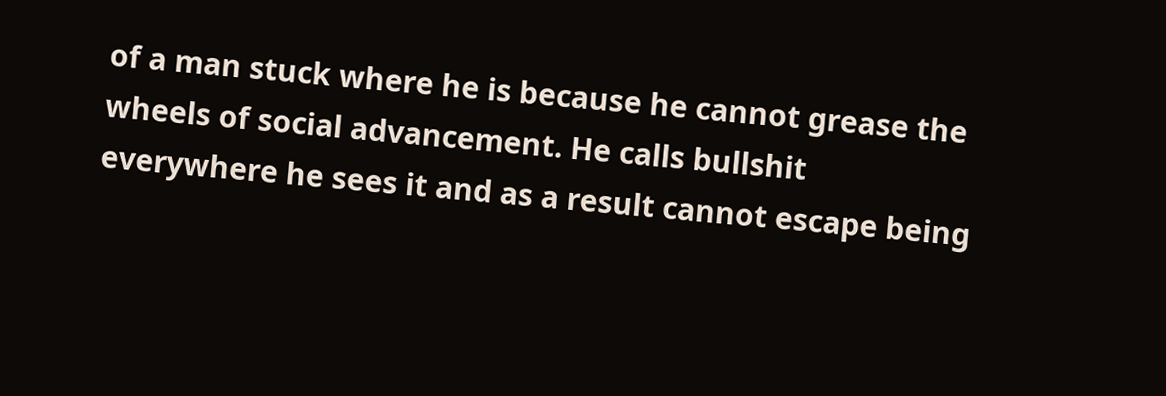of a man stuck where he is because he cannot grease the wheels of social advancement. He calls bullshit everywhere he sees it and as a result cannot escape being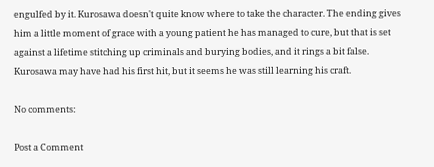engulfed by it. Kurosawa doesn't quite know where to take the character. The ending gives him a little moment of grace with a young patient he has managed to cure, but that is set against a lifetime stitching up criminals and burying bodies, and it rings a bit false. Kurosawa may have had his first hit, but it seems he was still learning his craft.

No comments:

Post a Comment